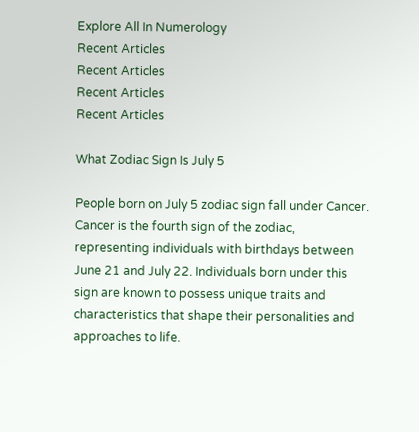Explore All In Numerology
Recent Articles
Recent Articles
Recent Articles
Recent Articles

What Zodiac Sign Is July 5

People born on July 5 zodiac sign fall under Cancer. Cancer is the fourth sign of the zodiac, representing individuals with birthdays between June 21 and July 22. Individuals born under this sign are known to possess unique traits and characteristics that shape their personalities and approaches to life.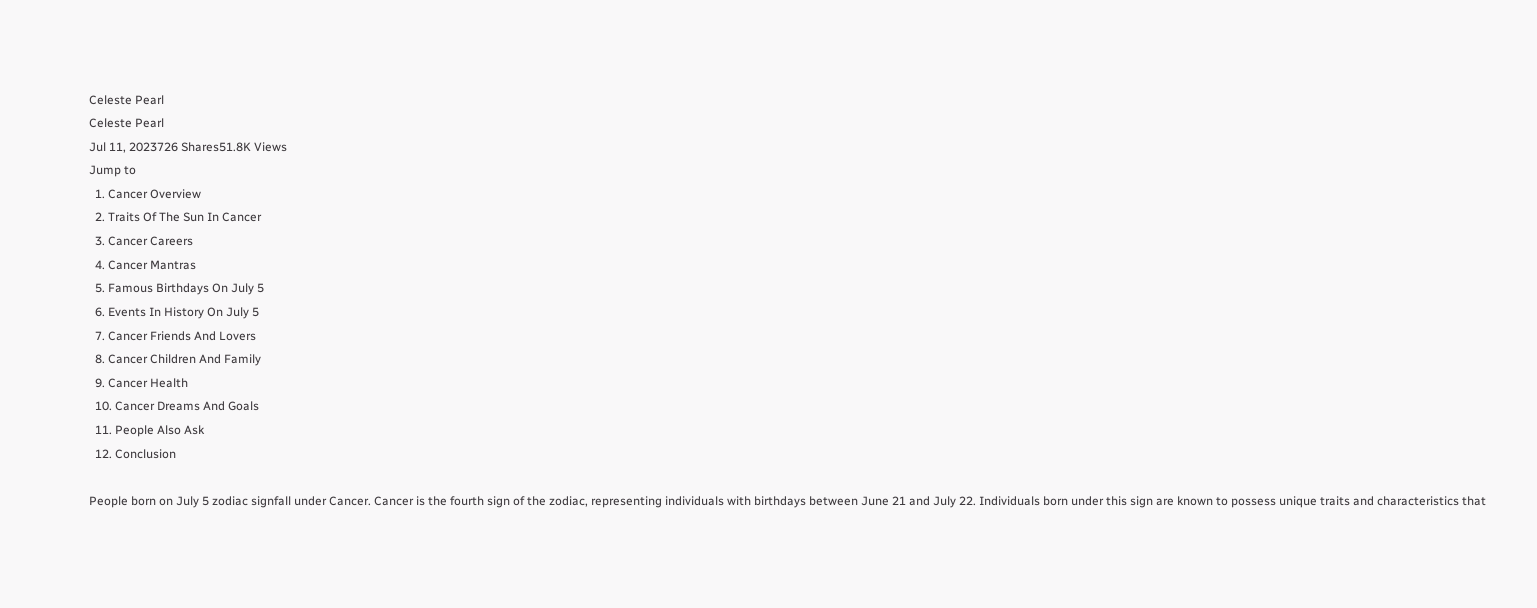Celeste Pearl
Celeste Pearl
Jul 11, 2023726 Shares51.8K Views
Jump to
  1. Cancer Overview
  2. Traits Of The Sun In Cancer
  3. Cancer Careers
  4. Cancer Mantras
  5. Famous Birthdays On July 5
  6. Events In History On July 5
  7. Cancer Friends And Lovers
  8. Cancer Children And Family
  9. Cancer Health
  10. Cancer Dreams And Goals
  11. People Also Ask
  12. Conclusion

People born on July 5 zodiac signfall under Cancer. Cancer is the fourth sign of the zodiac, representing individuals with birthdays between June 21 and July 22. Individuals born under this sign are known to possess unique traits and characteristics that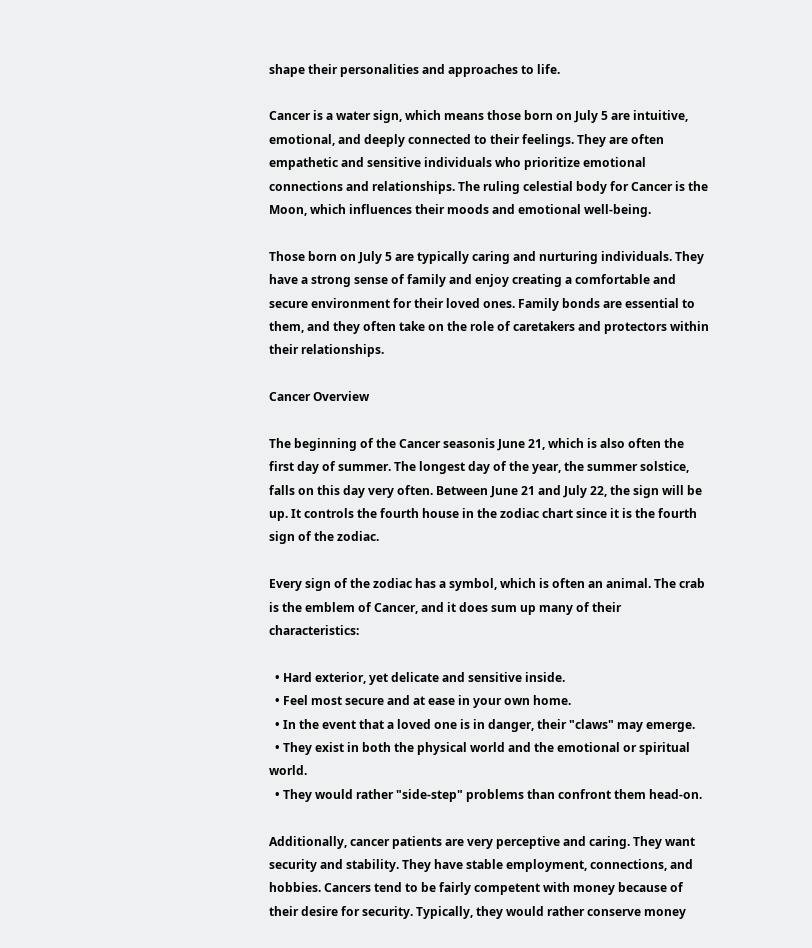shape their personalities and approaches to life.

Cancer is a water sign, which means those born on July 5 are intuitive, emotional, and deeply connected to their feelings. They are often empathetic and sensitive individuals who prioritize emotional connections and relationships. The ruling celestial body for Cancer is the Moon, which influences their moods and emotional well-being.

Those born on July 5 are typically caring and nurturing individuals. They have a strong sense of family and enjoy creating a comfortable and secure environment for their loved ones. Family bonds are essential to them, and they often take on the role of caretakers and protectors within their relationships.

Cancer Overview

The beginning of the Cancer seasonis June 21, which is also often the first day of summer. The longest day of the year, the summer solstice, falls on this day very often. Between June 21 and July 22, the sign will be up. It controls the fourth house in the zodiac chart since it is the fourth sign of the zodiac.

Every sign of the zodiac has a symbol, which is often an animal. The crab is the emblem of Cancer, and it does sum up many of their characteristics:

  • Hard exterior, yet delicate and sensitive inside.
  • Feel most secure and at ease in your own home.
  • In the event that a loved one is in danger, their "claws" may emerge.
  • They exist in both the physical world and the emotional or spiritual world.
  • They would rather "side-step" problems than confront them head-on.

Additionally, cancer patients are very perceptive and caring. They want security and stability. They have stable employment, connections, and hobbies. Cancers tend to be fairly competent with money because of their desire for security. Typically, they would rather conserve money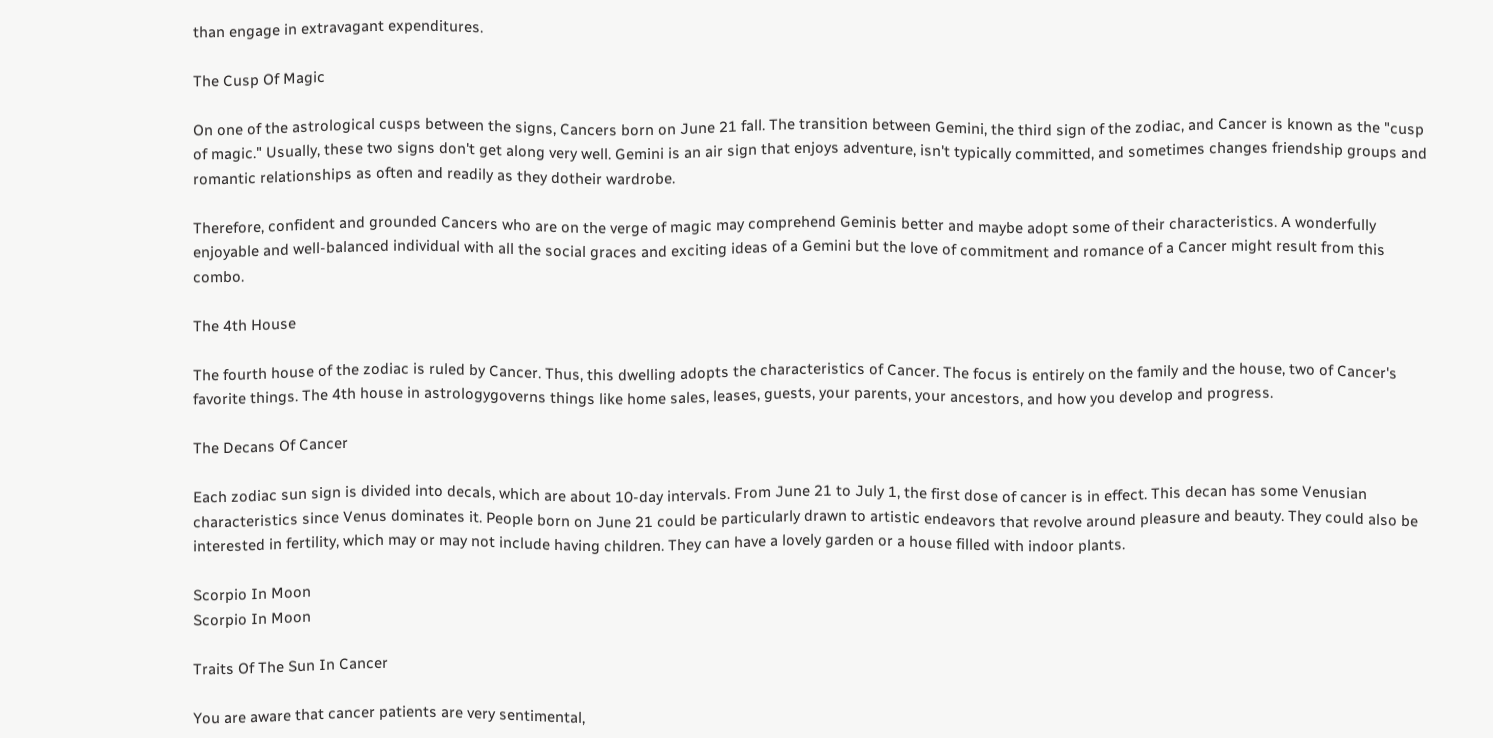than engage in extravagant expenditures.

The Cusp Of Magic

On one of the astrological cusps between the signs, Cancers born on June 21 fall. The transition between Gemini, the third sign of the zodiac, and Cancer is known as the "cusp of magic." Usually, these two signs don't get along very well. Gemini is an air sign that enjoys adventure, isn't typically committed, and sometimes changes friendship groups and romantic relationships as often and readily as they dotheir wardrobe.

Therefore, confident and grounded Cancers who are on the verge of magic may comprehend Geminis better and maybe adopt some of their characteristics. A wonderfully enjoyable and well-balanced individual with all the social graces and exciting ideas of a Gemini but the love of commitment and romance of a Cancer might result from this combo.

The 4th House

The fourth house of the zodiac is ruled by Cancer. Thus, this dwelling adopts the characteristics of Cancer. The focus is entirely on the family and the house, two of Cancer's favorite things. The 4th house in astrologygoverns things like home sales, leases, guests, your parents, your ancestors, and how you develop and progress.

The Decans Of Cancer

Each zodiac sun sign is divided into decals, which are about 10-day intervals. From June 21 to July 1, the first dose of cancer is in effect. This decan has some Venusian characteristics since Venus dominates it. People born on June 21 could be particularly drawn to artistic endeavors that revolve around pleasure and beauty. They could also be interested in fertility, which may or may not include having children. They can have a lovely garden or a house filled with indoor plants.

Scorpio In Moon
Scorpio In Moon

Traits Of The Sun In Cancer

You are aware that cancer patients are very sentimental,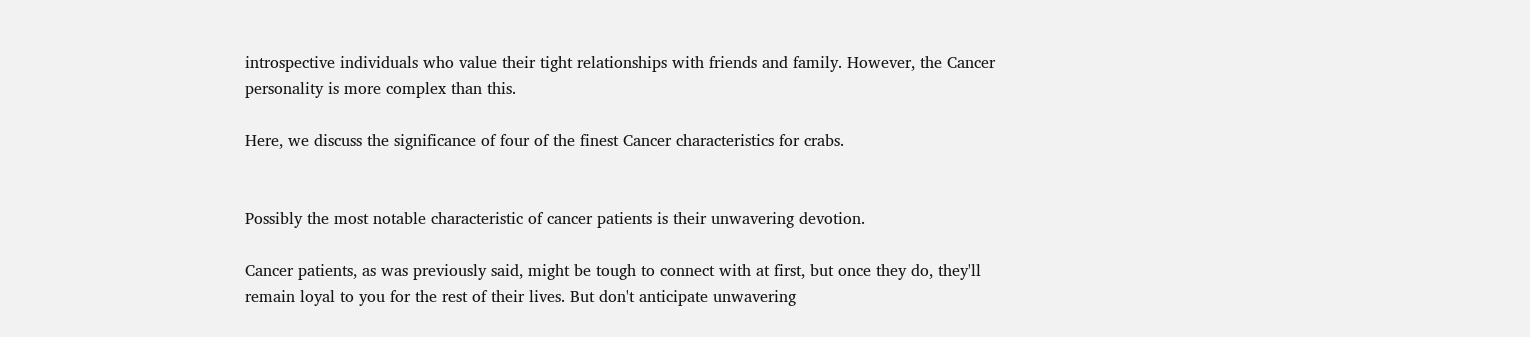introspective individuals who value their tight relationships with friends and family. However, the Cancer personality is more complex than this.

Here, we discuss the significance of four of the finest Cancer characteristics for crabs.


Possibly the most notable characteristic of cancer patients is their unwavering devotion.

Cancer patients, as was previously said, might be tough to connect with at first, but once they do, they'll remain loyal to you for the rest of their lives. But don't anticipate unwavering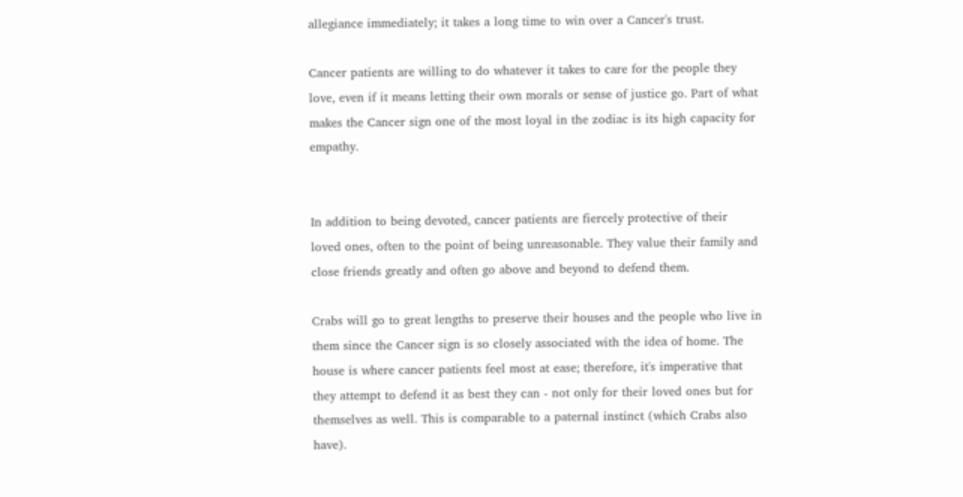allegiance immediately; it takes a long time to win over a Cancer's trust.

Cancer patients are willing to do whatever it takes to care for the people they love, even if it means letting their own morals or sense of justice go. Part of what makes the Cancer sign one of the most loyal in the zodiac is its high capacity for empathy.


In addition to being devoted, cancer patients are fiercely protective of their loved ones, often to the point of being unreasonable. They value their family and close friends greatly and often go above and beyond to defend them.

Crabs will go to great lengths to preserve their houses and the people who live in them since the Cancer sign is so closely associated with the idea of home. The house is where cancer patients feel most at ease; therefore, it's imperative that they attempt to defend it as best they can - not only for their loved ones but for themselves as well. This is comparable to a paternal instinct (which Crabs also have).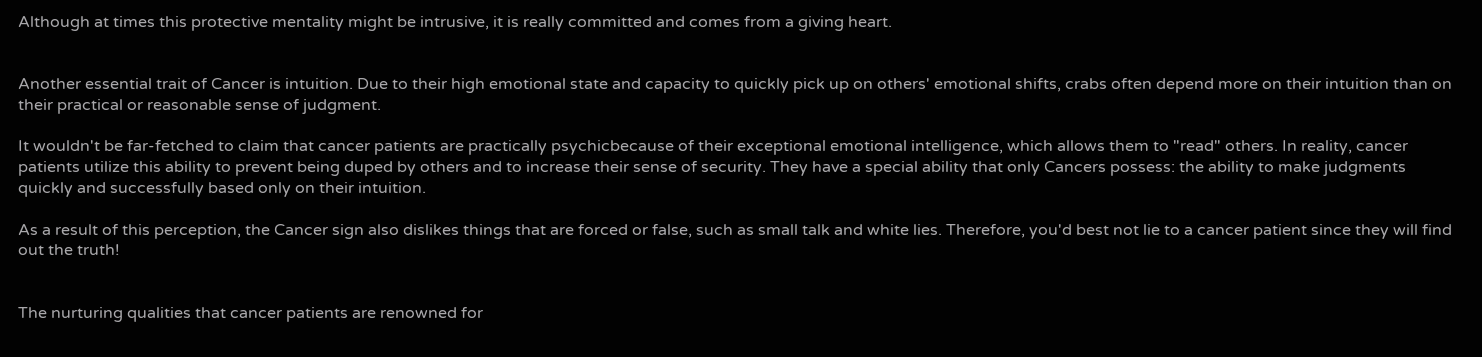Although at times this protective mentality might be intrusive, it is really committed and comes from a giving heart.


Another essential trait of Cancer is intuition. Due to their high emotional state and capacity to quickly pick up on others' emotional shifts, crabs often depend more on their intuition than on their practical or reasonable sense of judgment.

It wouldn't be far-fetched to claim that cancer patients are practically psychicbecause of their exceptional emotional intelligence, which allows them to "read" others. In reality, cancer patients utilize this ability to prevent being duped by others and to increase their sense of security. They have a special ability that only Cancers possess: the ability to make judgments quickly and successfully based only on their intuition.

As a result of this perception, the Cancer sign also dislikes things that are forced or false, such as small talk and white lies. Therefore, you'd best not lie to a cancer patient since they will find out the truth!


The nurturing qualities that cancer patients are renowned for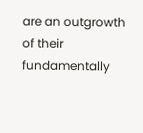are an outgrowth of their fundamentally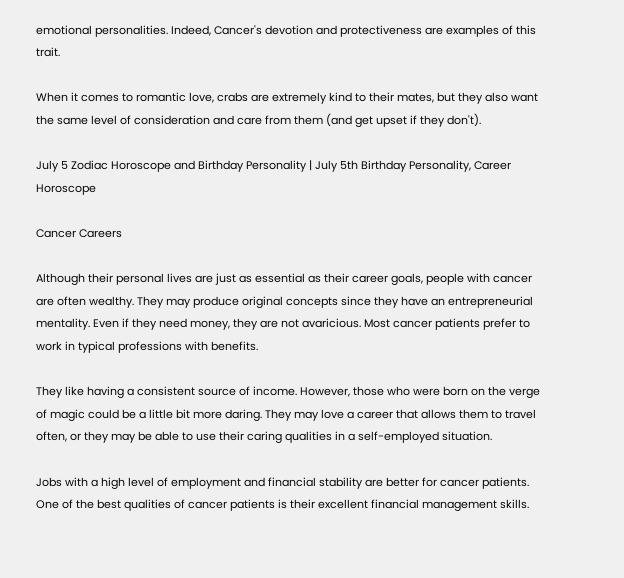emotional personalities. Indeed, Cancer's devotion and protectiveness are examples of this trait.

When it comes to romantic love, crabs are extremely kind to their mates, but they also want the same level of consideration and care from them (and get upset if they don't).

July 5 Zodiac Horoscope and Birthday Personality | July 5th Birthday Personality, Career Horoscope

Cancer Careers

Although their personal lives are just as essential as their career goals, people with cancer are often wealthy. They may produce original concepts since they have an entrepreneurial mentality. Even if they need money, they are not avaricious. Most cancer patients prefer to work in typical professions with benefits.

They like having a consistent source of income. However, those who were born on the verge of magic could be a little bit more daring. They may love a career that allows them to travel often, or they may be able to use their caring qualities in a self-employed situation.

Jobs with a high level of employment and financial stability are better for cancer patients. One of the best qualities of cancer patients is their excellent financial management skills.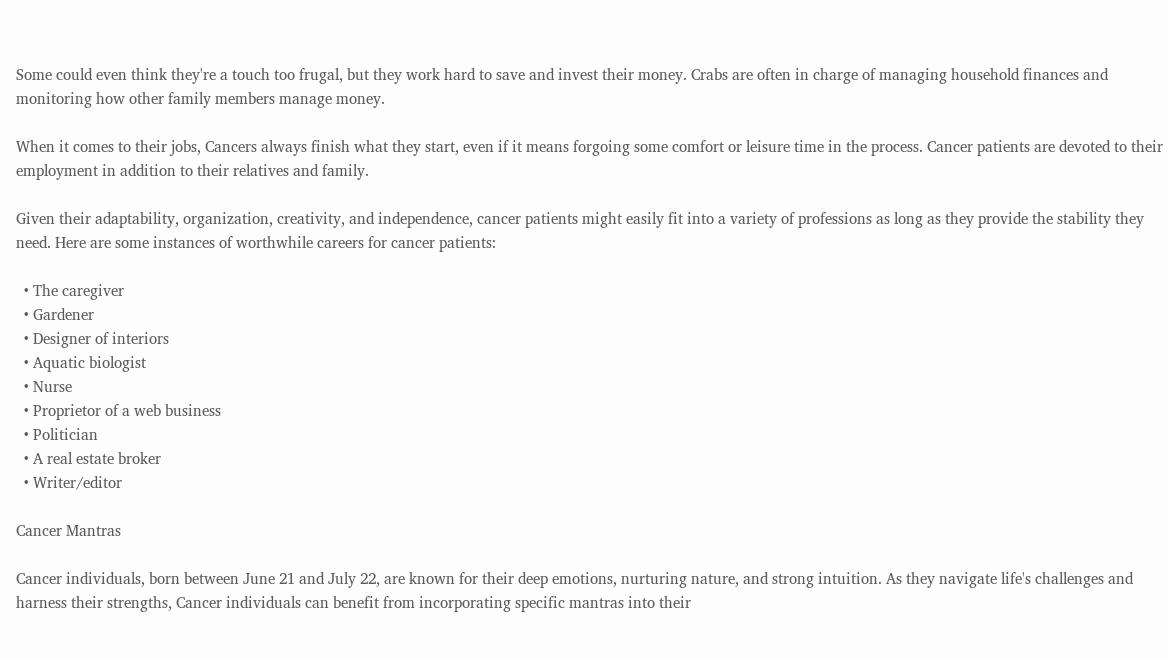Some could even think they're a touch too frugal, but they work hard to save and invest their money. Crabs are often in charge of managing household finances and monitoring how other family members manage money.

When it comes to their jobs, Cancers always finish what they start, even if it means forgoing some comfort or leisure time in the process. Cancer patients are devoted to their employment in addition to their relatives and family.

Given their adaptability, organization, creativity, and independence, cancer patients might easily fit into a variety of professions as long as they provide the stability they need. Here are some instances of worthwhile careers for cancer patients:

  • The caregiver
  • Gardener
  • Designer of interiors
  • Aquatic biologist
  • Nurse
  • Proprietor of a web business
  • Politician
  • A real estate broker
  • Writer/editor

Cancer Mantras

Cancer individuals, born between June 21 and July 22, are known for their deep emotions, nurturing nature, and strong intuition. As they navigate life's challenges and harness their strengths, Cancer individuals can benefit from incorporating specific mantras into their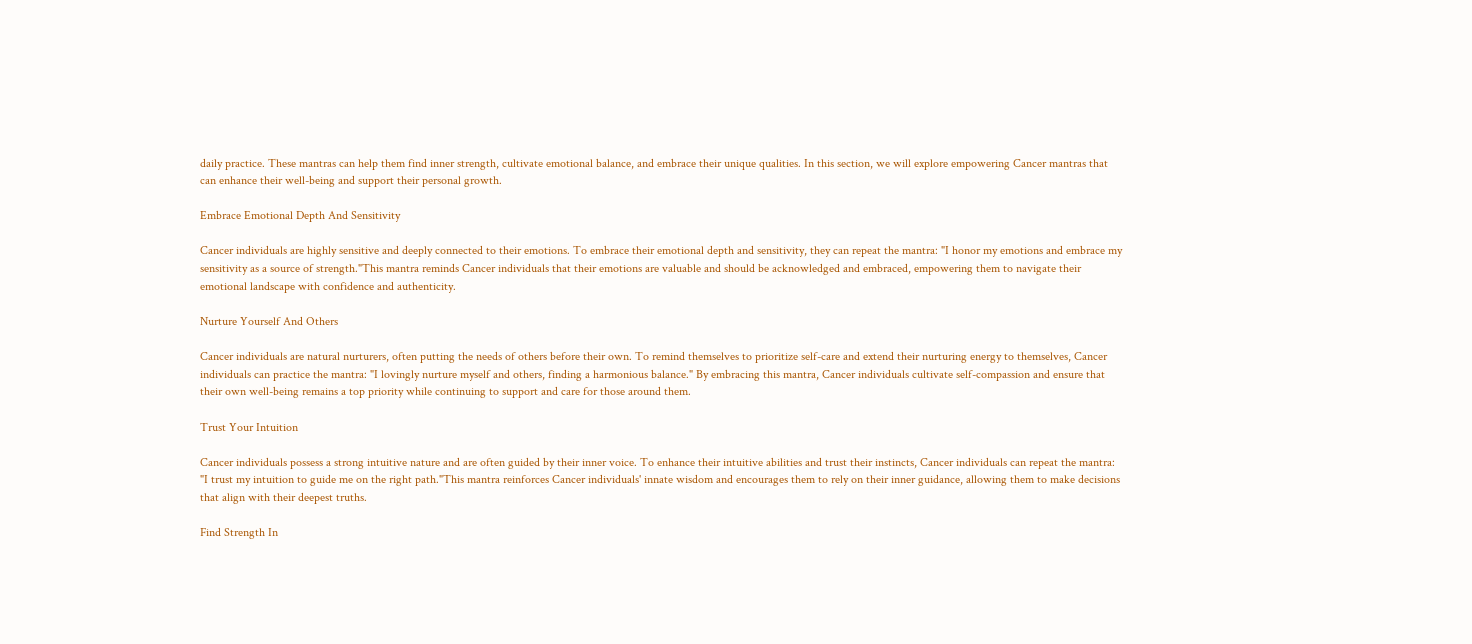daily practice. These mantras can help them find inner strength, cultivate emotional balance, and embrace their unique qualities. In this section, we will explore empowering Cancer mantras that can enhance their well-being and support their personal growth.

Embrace Emotional Depth And Sensitivity

Cancer individuals are highly sensitive and deeply connected to their emotions. To embrace their emotional depth and sensitivity, they can repeat the mantra: "I honor my emotions and embrace my sensitivity as a source of strength."This mantra reminds Cancer individuals that their emotions are valuable and should be acknowledged and embraced, empowering them to navigate their emotional landscape with confidence and authenticity.

Nurture Yourself And Others

Cancer individuals are natural nurturers, often putting the needs of others before their own. To remind themselves to prioritize self-care and extend their nurturing energy to themselves, Cancer individuals can practice the mantra: "I lovingly nurture myself and others, finding a harmonious balance." By embracing this mantra, Cancer individuals cultivate self-compassion and ensure that their own well-being remains a top priority while continuing to support and care for those around them.

Trust Your Intuition

Cancer individuals possess a strong intuitive nature and are often guided by their inner voice. To enhance their intuitive abilities and trust their instincts, Cancer individuals can repeat the mantra: "I trust my intuition to guide me on the right path."This mantra reinforces Cancer individuals' innate wisdom and encourages them to rely on their inner guidance, allowing them to make decisions that align with their deepest truths.

Find Strength In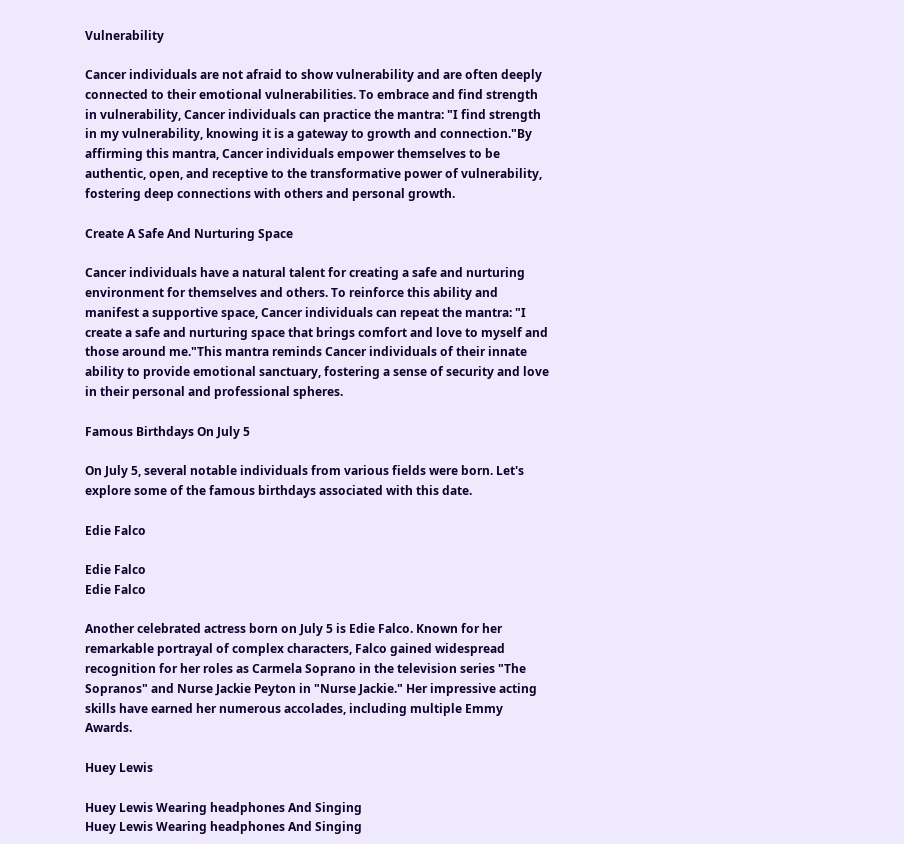Vulnerability

Cancer individuals are not afraid to show vulnerability and are often deeply connected to their emotional vulnerabilities. To embrace and find strength in vulnerability, Cancer individuals can practice the mantra: "I find strength in my vulnerability, knowing it is a gateway to growth and connection."By affirming this mantra, Cancer individuals empower themselves to be authentic, open, and receptive to the transformative power of vulnerability, fostering deep connections with others and personal growth.

Create A Safe And Nurturing Space

Cancer individuals have a natural talent for creating a safe and nurturing environment for themselves and others. To reinforce this ability and manifest a supportive space, Cancer individuals can repeat the mantra: "I create a safe and nurturing space that brings comfort and love to myself and those around me."This mantra reminds Cancer individuals of their innate ability to provide emotional sanctuary, fostering a sense of security and love in their personal and professional spheres.

Famous Birthdays On July 5

On July 5, several notable individuals from various fields were born. Let's explore some of the famous birthdays associated with this date.

Edie Falco

Edie Falco
Edie Falco

Another celebrated actress born on July 5 is Edie Falco. Known for her remarkable portrayal of complex characters, Falco gained widespread recognition for her roles as Carmela Soprano in the television series "The Sopranos" and Nurse Jackie Peyton in "Nurse Jackie." Her impressive acting skills have earned her numerous accolades, including multiple Emmy Awards.

Huey Lewis

Huey Lewis Wearing headphones And Singing
Huey Lewis Wearing headphones And Singing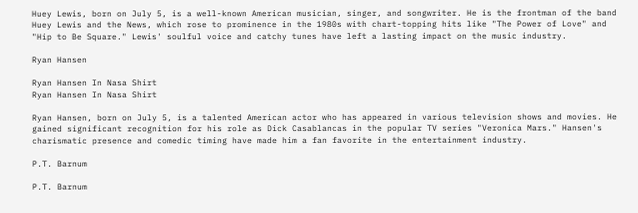Huey Lewis, born on July 5, is a well-known American musician, singer, and songwriter. He is the frontman of the band Huey Lewis and the News, which rose to prominence in the 1980s with chart-topping hits like "The Power of Love" and "Hip to Be Square." Lewis' soulful voice and catchy tunes have left a lasting impact on the music industry.

Ryan Hansen

Ryan Hansen In Nasa Shirt
Ryan Hansen In Nasa Shirt

Ryan Hansen, born on July 5, is a talented American actor who has appeared in various television shows and movies. He gained significant recognition for his role as Dick Casablancas in the popular TV series "Veronica Mars." Hansen's charismatic presence and comedic timing have made him a fan favorite in the entertainment industry.

P.T. Barnum

P.T. Barnum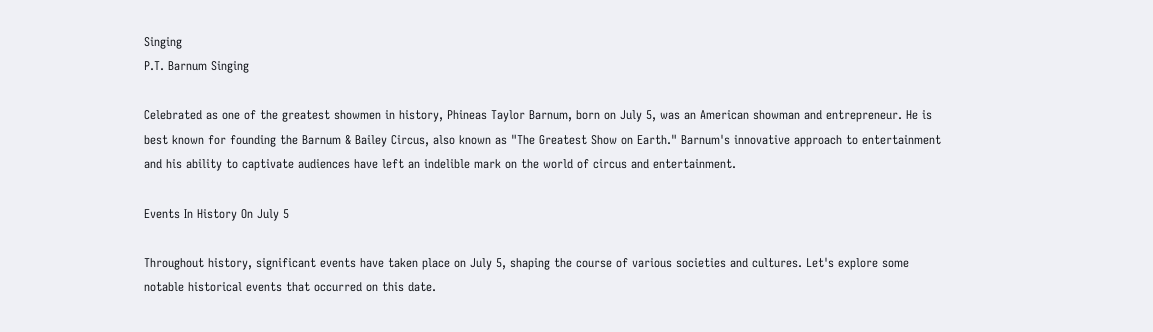Singing
P.T. Barnum Singing

Celebrated as one of the greatest showmen in history, Phineas Taylor Barnum, born on July 5, was an American showman and entrepreneur. He is best known for founding the Barnum & Bailey Circus, also known as "The Greatest Show on Earth." Barnum's innovative approach to entertainment and his ability to captivate audiences have left an indelible mark on the world of circus and entertainment.

Events In History On July 5

Throughout history, significant events have taken place on July 5, shaping the course of various societies and cultures. Let's explore some notable historical events that occurred on this date.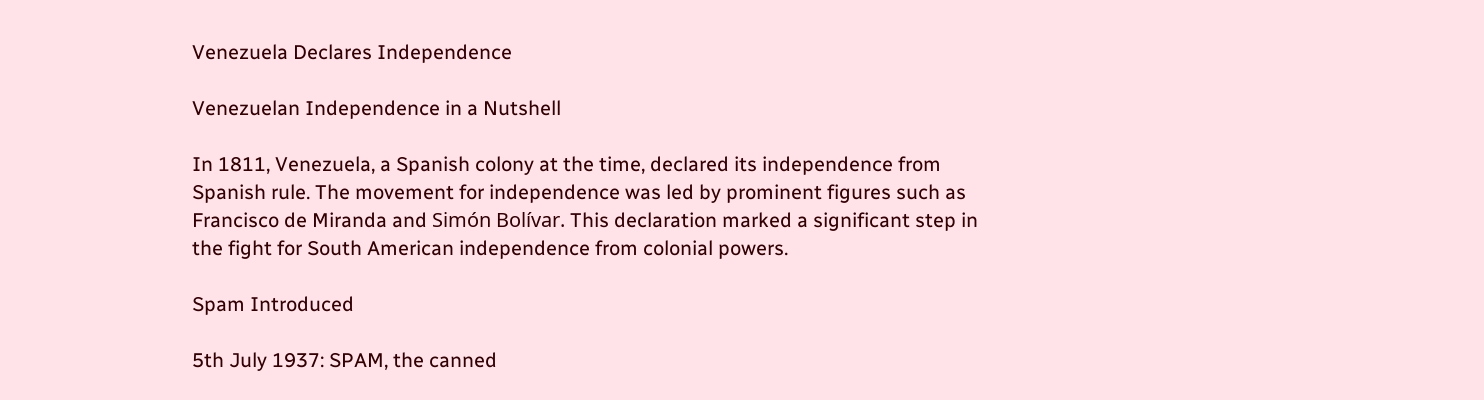Venezuela Declares Independence

Venezuelan Independence in a Nutshell

In 1811, Venezuela, a Spanish colony at the time, declared its independence from Spanish rule. The movement for independence was led by prominent figures such as Francisco de Miranda and Simón Bolívar. This declaration marked a significant step in the fight for South American independence from colonial powers.

Spam Introduced

5th July 1937: SPAM, the canned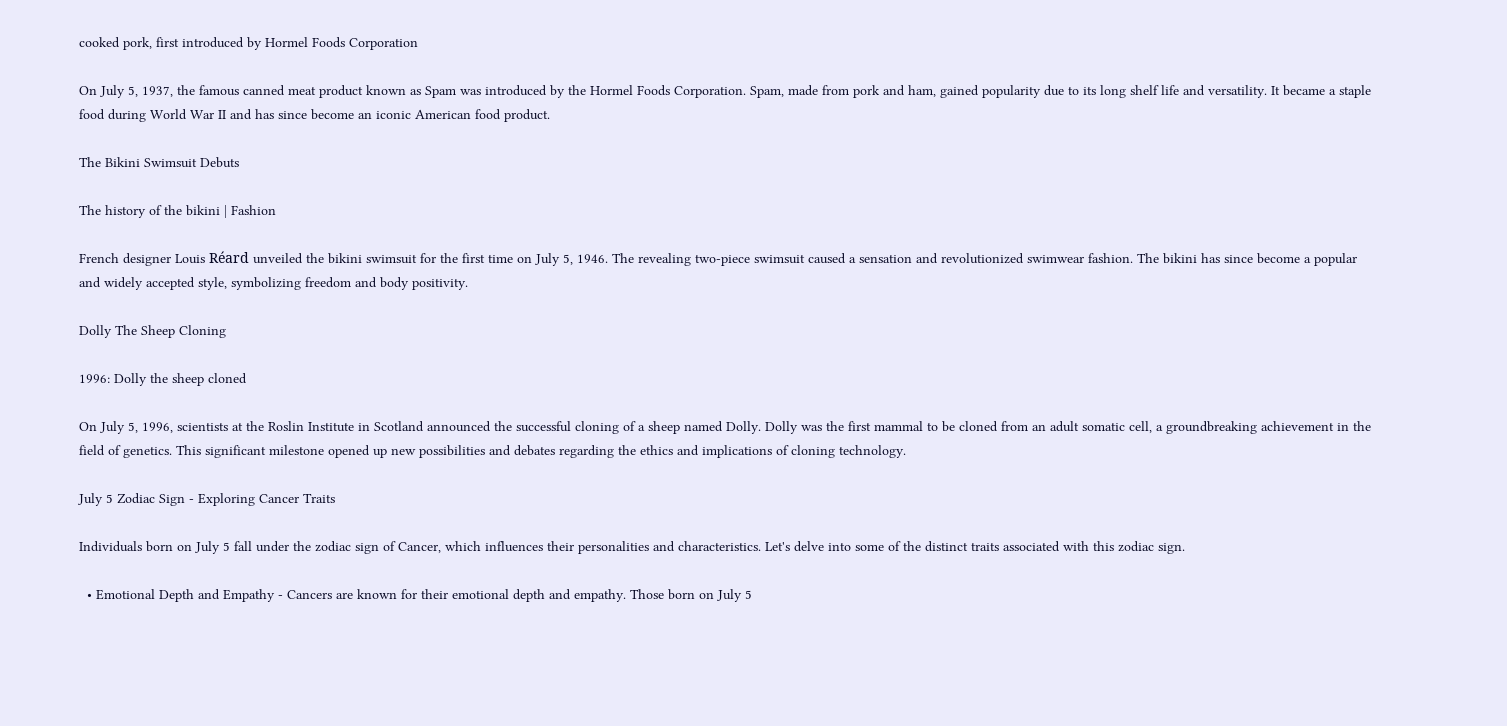cooked pork, first introduced by Hormel Foods Corporation

On July 5, 1937, the famous canned meat product known as Spam was introduced by the Hormel Foods Corporation. Spam, made from pork and ham, gained popularity due to its long shelf life and versatility. It became a staple food during World War II and has since become an iconic American food product.

The Bikini Swimsuit Debuts

The history of the bikini | Fashion

French designer Louis Réard unveiled the bikini swimsuit for the first time on July 5, 1946. The revealing two-piece swimsuit caused a sensation and revolutionized swimwear fashion. The bikini has since become a popular and widely accepted style, symbolizing freedom and body positivity.

Dolly The Sheep Cloning

1996: Dolly the sheep cloned

On July 5, 1996, scientists at the Roslin Institute in Scotland announced the successful cloning of a sheep named Dolly. Dolly was the first mammal to be cloned from an adult somatic cell, a groundbreaking achievement in the field of genetics. This significant milestone opened up new possibilities and debates regarding the ethics and implications of cloning technology.

July 5 Zodiac Sign - Exploring Cancer Traits

Individuals born on July 5 fall under the zodiac sign of Cancer, which influences their personalities and characteristics. Let's delve into some of the distinct traits associated with this zodiac sign.

  • Emotional Depth and Empathy - Cancers are known for their emotional depth and empathy. Those born on July 5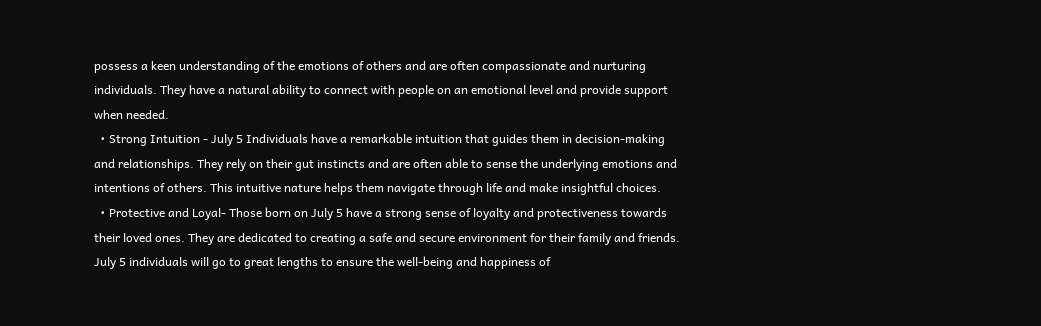possess a keen understanding of the emotions of others and are often compassionate and nurturing individuals. They have a natural ability to connect with people on an emotional level and provide support when needed.
  • Strong Intuition - July 5 Individuals have a remarkable intuition that guides them in decision-making and relationships. They rely on their gut instincts and are often able to sense the underlying emotions and intentions of others. This intuitive nature helps them navigate through life and make insightful choices.
  • Protective and Loyal- Those born on July 5 have a strong sense of loyalty and protectiveness towards their loved ones. They are dedicated to creating a safe and secure environment for their family and friends. July 5 individuals will go to great lengths to ensure the well-being and happiness of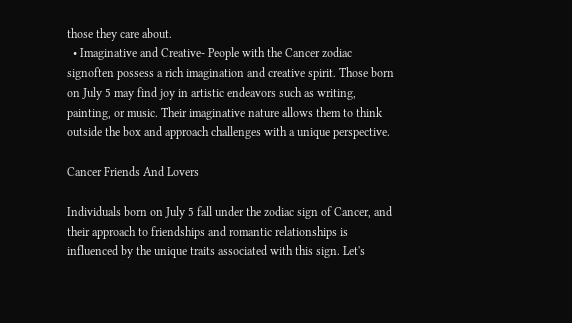those they care about.
  • Imaginative and Creative- People with the Cancer zodiac signoften possess a rich imagination and creative spirit. Those born on July 5 may find joy in artistic endeavors such as writing, painting, or music. Their imaginative nature allows them to think outside the box and approach challenges with a unique perspective.

Cancer Friends And Lovers

Individuals born on July 5 fall under the zodiac sign of Cancer, and their approach to friendships and romantic relationships is influenced by the unique traits associated with this sign. Let's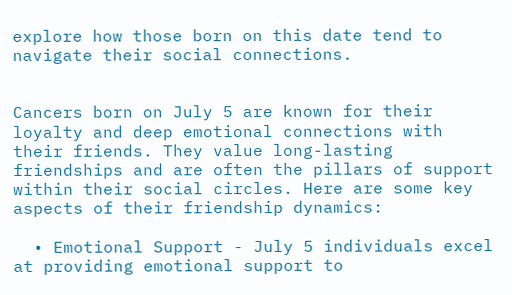explore how those born on this date tend to navigate their social connections.


Cancers born on July 5 are known for their loyalty and deep emotional connections with their friends. They value long-lasting friendships and are often the pillars of support within their social circles. Here are some key aspects of their friendship dynamics:

  • Emotional Support - July 5 individuals excel at providing emotional support to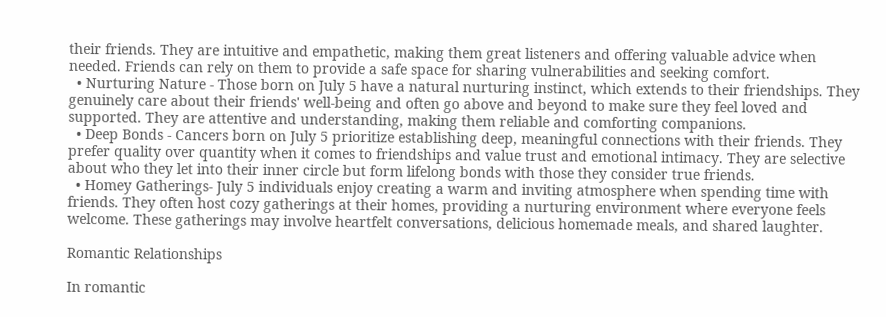their friends. They are intuitive and empathetic, making them great listeners and offering valuable advice when needed. Friends can rely on them to provide a safe space for sharing vulnerabilities and seeking comfort.
  • Nurturing Nature - Those born on July 5 have a natural nurturing instinct, which extends to their friendships. They genuinely care about their friends' well-being and often go above and beyond to make sure they feel loved and supported. They are attentive and understanding, making them reliable and comforting companions.
  • Deep Bonds - Cancers born on July 5 prioritize establishing deep, meaningful connections with their friends. They prefer quality over quantity when it comes to friendships and value trust and emotional intimacy. They are selective about who they let into their inner circle but form lifelong bonds with those they consider true friends.
  • Homey Gatherings- July 5 individuals enjoy creating a warm and inviting atmosphere when spending time with friends. They often host cozy gatherings at their homes, providing a nurturing environment where everyone feels welcome. These gatherings may involve heartfelt conversations, delicious homemade meals, and shared laughter.

Romantic Relationships

In romantic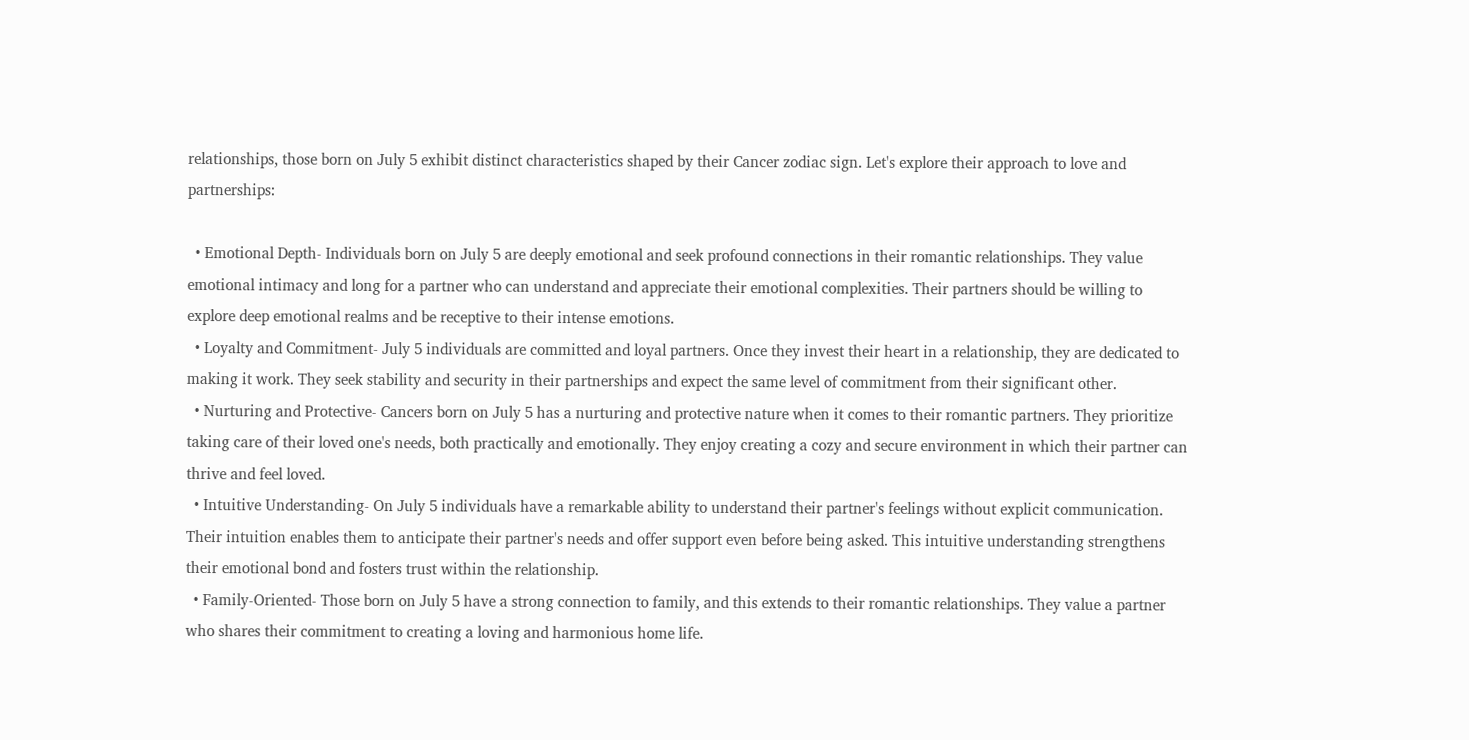relationships, those born on July 5 exhibit distinct characteristics shaped by their Cancer zodiac sign. Let's explore their approach to love and partnerships:

  • Emotional Depth- Individuals born on July 5 are deeply emotional and seek profound connections in their romantic relationships. They value emotional intimacy and long for a partner who can understand and appreciate their emotional complexities. Their partners should be willing to explore deep emotional realms and be receptive to their intense emotions.
  • Loyalty and Commitment- July 5 individuals are committed and loyal partners. Once they invest their heart in a relationship, they are dedicated to making it work. They seek stability and security in their partnerships and expect the same level of commitment from their significant other.
  • Nurturing and Protective- Cancers born on July 5 has a nurturing and protective nature when it comes to their romantic partners. They prioritize taking care of their loved one's needs, both practically and emotionally. They enjoy creating a cozy and secure environment in which their partner can thrive and feel loved.
  • Intuitive Understanding- On July 5 individuals have a remarkable ability to understand their partner's feelings without explicit communication. Their intuition enables them to anticipate their partner's needs and offer support even before being asked. This intuitive understanding strengthens their emotional bond and fosters trust within the relationship.
  • Family-Oriented- Those born on July 5 have a strong connection to family, and this extends to their romantic relationships. They value a partner who shares their commitment to creating a loving and harmonious home life.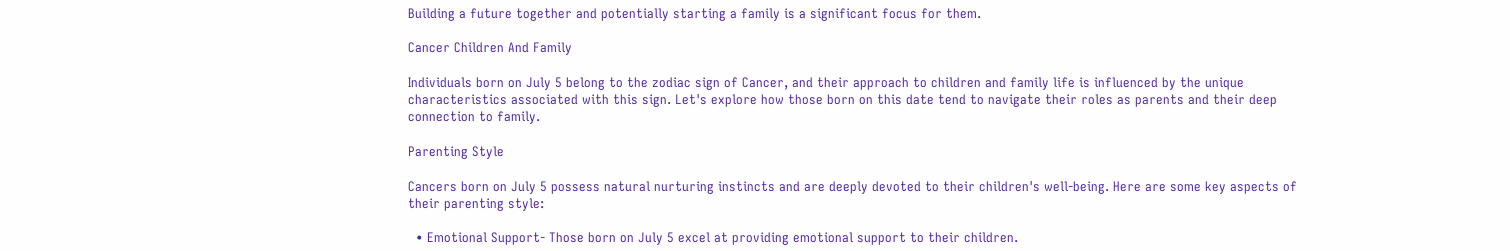Building a future together and potentially starting a family is a significant focus for them.

Cancer Children And Family

Individuals born on July 5 belong to the zodiac sign of Cancer, and their approach to children and family life is influenced by the unique characteristics associated with this sign. Let's explore how those born on this date tend to navigate their roles as parents and their deep connection to family.

Parenting Style

Cancers born on July 5 possess natural nurturing instincts and are deeply devoted to their children's well-being. Here are some key aspects of their parenting style:

  • Emotional Support- Those born on July 5 excel at providing emotional support to their children.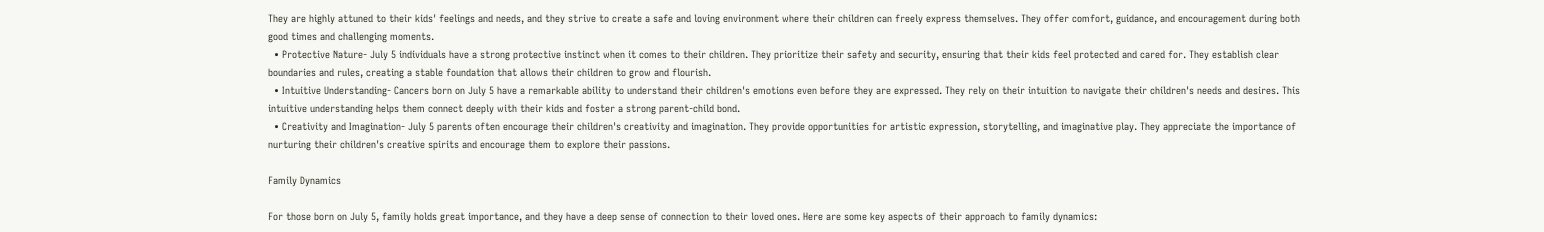They are highly attuned to their kids' feelings and needs, and they strive to create a safe and loving environment where their children can freely express themselves. They offer comfort, guidance, and encouragement during both good times and challenging moments.
  • Protective Nature- July 5 individuals have a strong protective instinct when it comes to their children. They prioritize their safety and security, ensuring that their kids feel protected and cared for. They establish clear boundaries and rules, creating a stable foundation that allows their children to grow and flourish.
  • Intuitive Understanding- Cancers born on July 5 have a remarkable ability to understand their children's emotions even before they are expressed. They rely on their intuition to navigate their children's needs and desires. This intuitive understanding helps them connect deeply with their kids and foster a strong parent-child bond.
  • Creativity and Imagination- July 5 parents often encourage their children's creativity and imagination. They provide opportunities for artistic expression, storytelling, and imaginative play. They appreciate the importance of nurturing their children's creative spirits and encourage them to explore their passions.

Family Dynamics

For those born on July 5, family holds great importance, and they have a deep sense of connection to their loved ones. Here are some key aspects of their approach to family dynamics: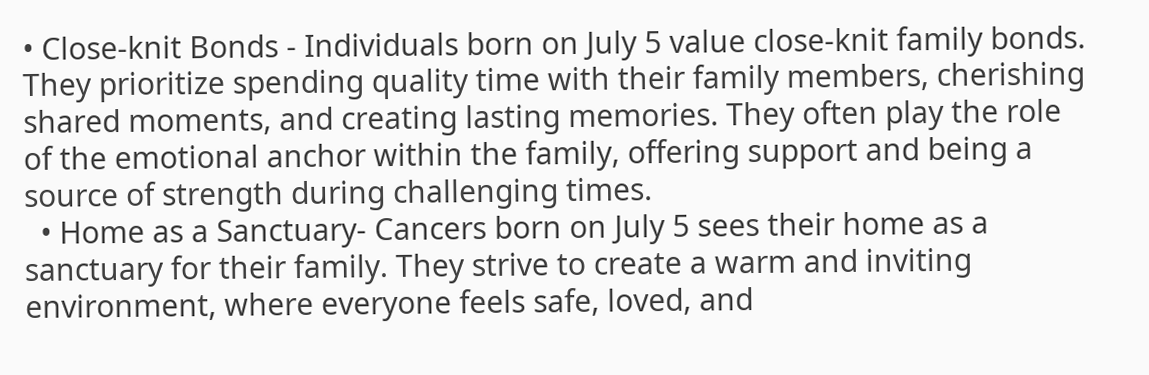• Close-knit Bonds - Individuals born on July 5 value close-knit family bonds. They prioritize spending quality time with their family members, cherishing shared moments, and creating lasting memories. They often play the role of the emotional anchor within the family, offering support and being a source of strength during challenging times.
  • Home as a Sanctuary- Cancers born on July 5 sees their home as a sanctuary for their family. They strive to create a warm and inviting environment, where everyone feels safe, loved, and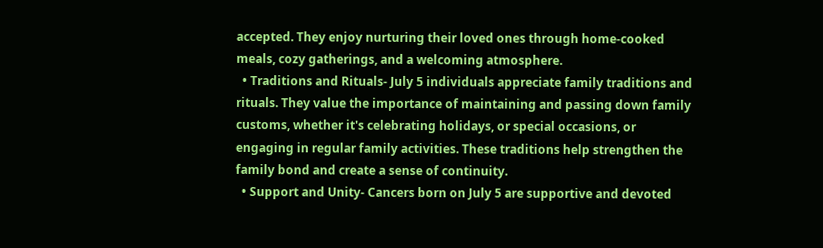accepted. They enjoy nurturing their loved ones through home-cooked meals, cozy gatherings, and a welcoming atmosphere.
  • Traditions and Rituals- July 5 individuals appreciate family traditions and rituals. They value the importance of maintaining and passing down family customs, whether it's celebrating holidays, or special occasions, or engaging in regular family activities. These traditions help strengthen the family bond and create a sense of continuity.
  • Support and Unity- Cancers born on July 5 are supportive and devoted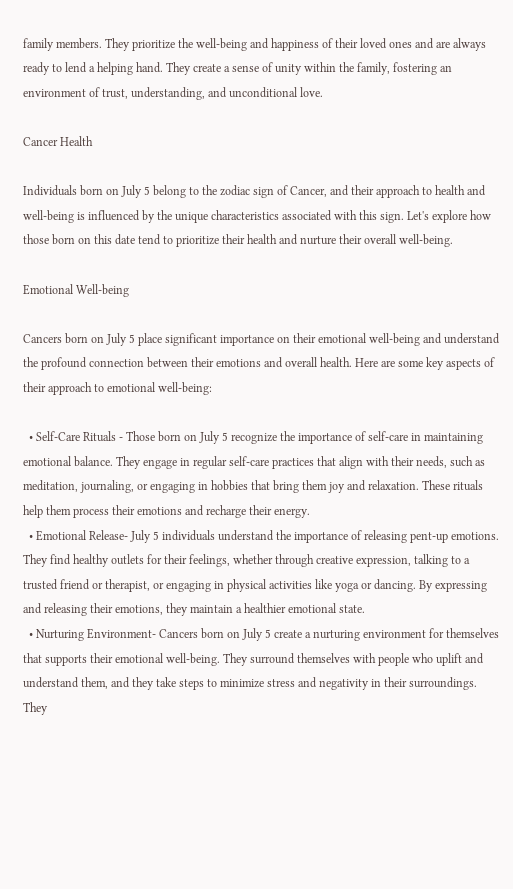family members. They prioritize the well-being and happiness of their loved ones and are always ready to lend a helping hand. They create a sense of unity within the family, fostering an environment of trust, understanding, and unconditional love.

Cancer Health

Individuals born on July 5 belong to the zodiac sign of Cancer, and their approach to health and well-being is influenced by the unique characteristics associated with this sign. Let's explore how those born on this date tend to prioritize their health and nurture their overall well-being.

Emotional Well-being

Cancers born on July 5 place significant importance on their emotional well-being and understand the profound connection between their emotions and overall health. Here are some key aspects of their approach to emotional well-being:

  • Self-Care Rituals - Those born on July 5 recognize the importance of self-care in maintaining emotional balance. They engage in regular self-care practices that align with their needs, such as meditation, journaling, or engaging in hobbies that bring them joy and relaxation. These rituals help them process their emotions and recharge their energy.
  • Emotional Release- July 5 individuals understand the importance of releasing pent-up emotions. They find healthy outlets for their feelings, whether through creative expression, talking to a trusted friend or therapist, or engaging in physical activities like yoga or dancing. By expressing and releasing their emotions, they maintain a healthier emotional state.
  • Nurturing Environment- Cancers born on July 5 create a nurturing environment for themselves that supports their emotional well-being. They surround themselves with people who uplift and understand them, and they take steps to minimize stress and negativity in their surroundings. They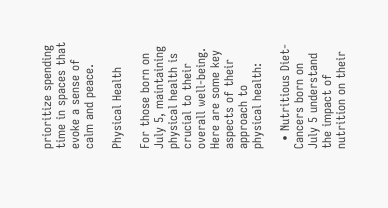prioritize spending time in spaces that evoke a sense of calm and peace.

Physical Health

For those born on July 5, maintaining physical health is crucial to their overall well-being. Here are some key aspects of their approach to physical health:

  • Nutritious Diet- Cancers born on July 5 understand the impact of nutrition on their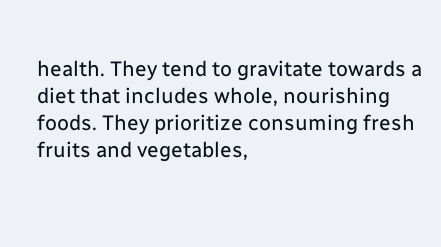health. They tend to gravitate towards a diet that includes whole, nourishing foods. They prioritize consuming fresh fruits and vegetables,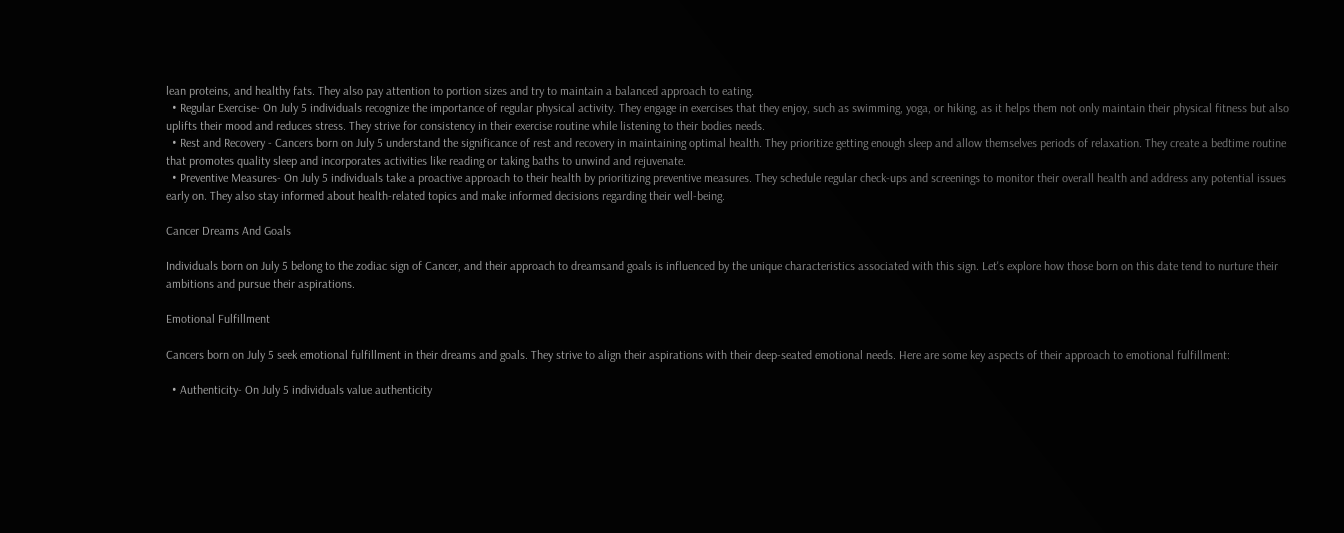lean proteins, and healthy fats. They also pay attention to portion sizes and try to maintain a balanced approach to eating.
  • Regular Exercise- On July 5 individuals recognize the importance of regular physical activity. They engage in exercises that they enjoy, such as swimming, yoga, or hiking, as it helps them not only maintain their physical fitness but also uplifts their mood and reduces stress. They strive for consistency in their exercise routine while listening to their bodies needs.
  • Rest and Recovery - Cancers born on July 5 understand the significance of rest and recovery in maintaining optimal health. They prioritize getting enough sleep and allow themselves periods of relaxation. They create a bedtime routine that promotes quality sleep and incorporates activities like reading or taking baths to unwind and rejuvenate.
  • Preventive Measures- On July 5 individuals take a proactive approach to their health by prioritizing preventive measures. They schedule regular check-ups and screenings to monitor their overall health and address any potential issues early on. They also stay informed about health-related topics and make informed decisions regarding their well-being.

Cancer Dreams And Goals

Individuals born on July 5 belong to the zodiac sign of Cancer, and their approach to dreamsand goals is influenced by the unique characteristics associated with this sign. Let's explore how those born on this date tend to nurture their ambitions and pursue their aspirations.

Emotional Fulfillment

Cancers born on July 5 seek emotional fulfillment in their dreams and goals. They strive to align their aspirations with their deep-seated emotional needs. Here are some key aspects of their approach to emotional fulfillment:

  • Authenticity- On July 5 individuals value authenticity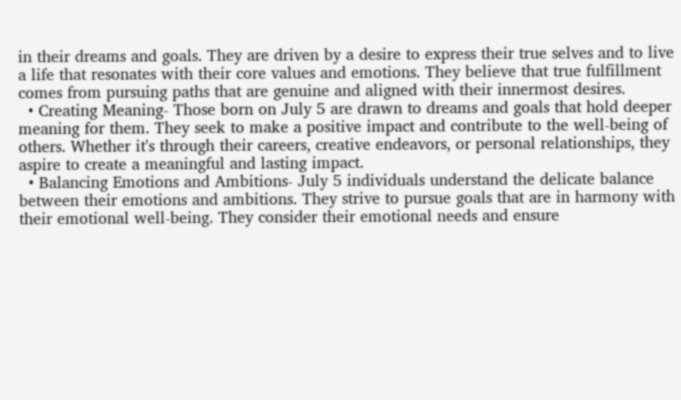in their dreams and goals. They are driven by a desire to express their true selves and to live a life that resonates with their core values and emotions. They believe that true fulfillment comes from pursuing paths that are genuine and aligned with their innermost desires.
  • Creating Meaning- Those born on July 5 are drawn to dreams and goals that hold deeper meaning for them. They seek to make a positive impact and contribute to the well-being of others. Whether it's through their careers, creative endeavors, or personal relationships, they aspire to create a meaningful and lasting impact.
  • Balancing Emotions and Ambitions- July 5 individuals understand the delicate balance between their emotions and ambitions. They strive to pursue goals that are in harmony with their emotional well-being. They consider their emotional needs and ensure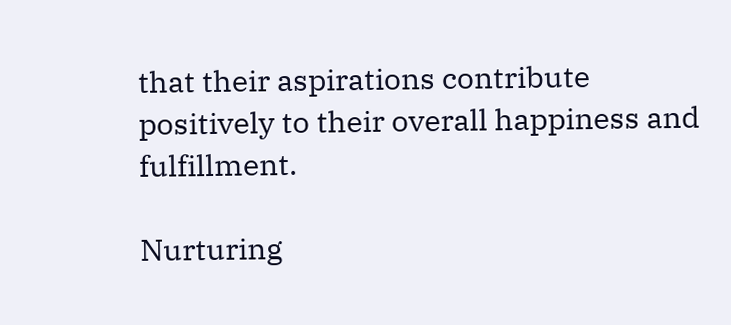that their aspirations contribute positively to their overall happiness and fulfillment.

Nurturing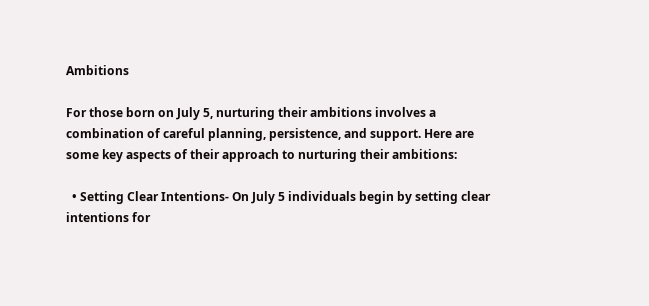Ambitions

For those born on July 5, nurturing their ambitions involves a combination of careful planning, persistence, and support. Here are some key aspects of their approach to nurturing their ambitions:

  • Setting Clear Intentions- On July 5 individuals begin by setting clear intentions for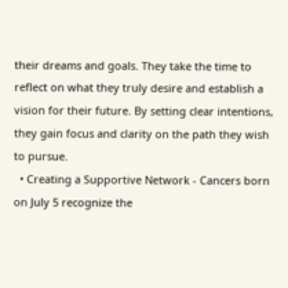their dreams and goals. They take the time to reflect on what they truly desire and establish a vision for their future. By setting clear intentions, they gain focus and clarity on the path they wish to pursue.
  • Creating a Supportive Network - Cancers born on July 5 recognize the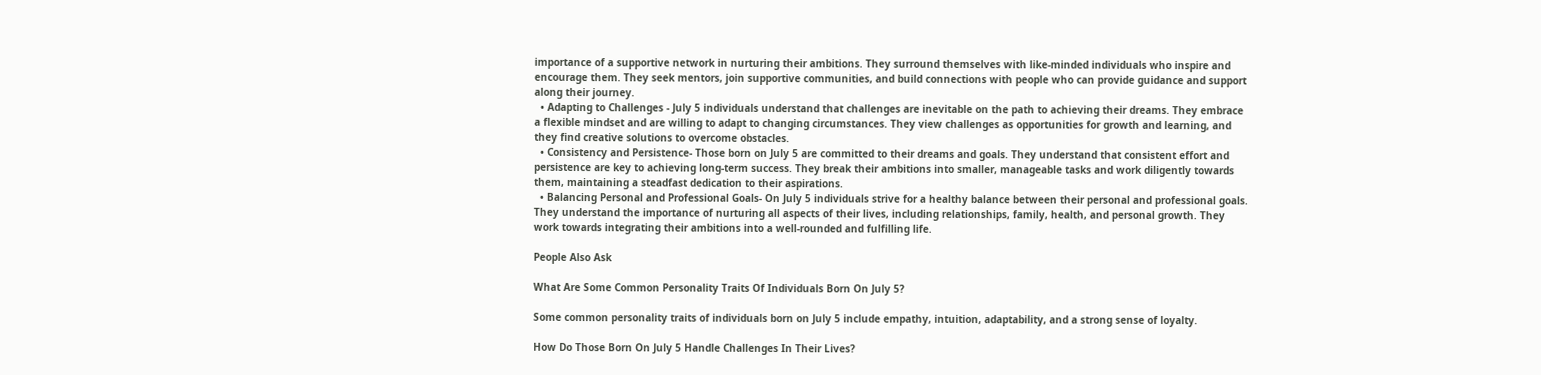importance of a supportive network in nurturing their ambitions. They surround themselves with like-minded individuals who inspire and encourage them. They seek mentors, join supportive communities, and build connections with people who can provide guidance and support along their journey.
  • Adapting to Challenges - July 5 individuals understand that challenges are inevitable on the path to achieving their dreams. They embrace a flexible mindset and are willing to adapt to changing circumstances. They view challenges as opportunities for growth and learning, and they find creative solutions to overcome obstacles.
  • Consistency and Persistence- Those born on July 5 are committed to their dreams and goals. They understand that consistent effort and persistence are key to achieving long-term success. They break their ambitions into smaller, manageable tasks and work diligently towards them, maintaining a steadfast dedication to their aspirations.
  • Balancing Personal and Professional Goals- On July 5 individuals strive for a healthy balance between their personal and professional goals. They understand the importance of nurturing all aspects of their lives, including relationships, family, health, and personal growth. They work towards integrating their ambitions into a well-rounded and fulfilling life.

People Also Ask

What Are Some Common Personality Traits Of Individuals Born On July 5?

Some common personality traits of individuals born on July 5 include empathy, intuition, adaptability, and a strong sense of loyalty.

How Do Those Born On July 5 Handle Challenges In Their Lives?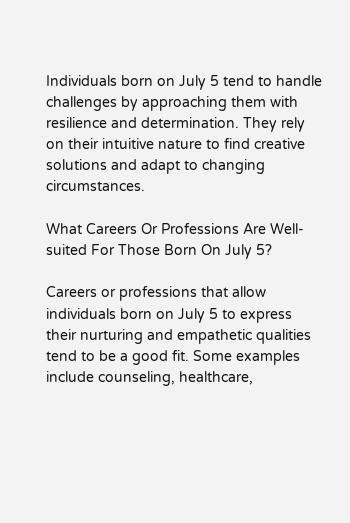Individuals born on July 5 tend to handle challenges by approaching them with resilience and determination. They rely on their intuitive nature to find creative solutions and adapt to changing circumstances.

What Careers Or Professions Are Well-suited For Those Born On July 5?

Careers or professions that allow individuals born on July 5 to express their nurturing and empathetic qualities tend to be a good fit. Some examples include counseling, healthcare,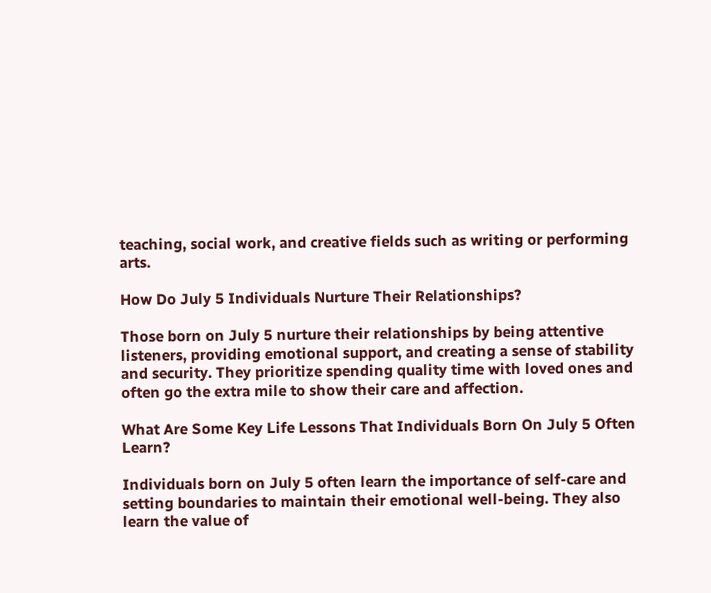teaching, social work, and creative fields such as writing or performing arts.

How Do July 5 Individuals Nurture Their Relationships?

Those born on July 5 nurture their relationships by being attentive listeners, providing emotional support, and creating a sense of stability and security. They prioritize spending quality time with loved ones and often go the extra mile to show their care and affection.

What Are Some Key Life Lessons That Individuals Born On July 5 Often Learn?

Individuals born on July 5 often learn the importance of self-care and setting boundaries to maintain their emotional well-being. They also learn the value of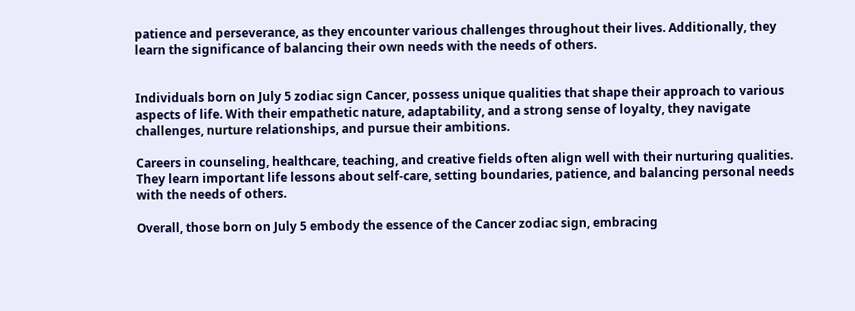patience and perseverance, as they encounter various challenges throughout their lives. Additionally, they learn the significance of balancing their own needs with the needs of others.


Individuals born on July 5 zodiac sign Cancer, possess unique qualities that shape their approach to various aspects of life. With their empathetic nature, adaptability, and a strong sense of loyalty, they navigate challenges, nurture relationships, and pursue their ambitions.

Careers in counseling, healthcare, teaching, and creative fields often align well with their nurturing qualities. They learn important life lessons about self-care, setting boundaries, patience, and balancing personal needs with the needs of others.

Overall, those born on July 5 embody the essence of the Cancer zodiac sign, embracing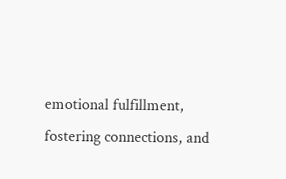emotional fulfillment, fostering connections, and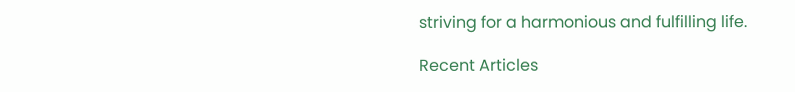striving for a harmonious and fulfilling life.

Recent Articles